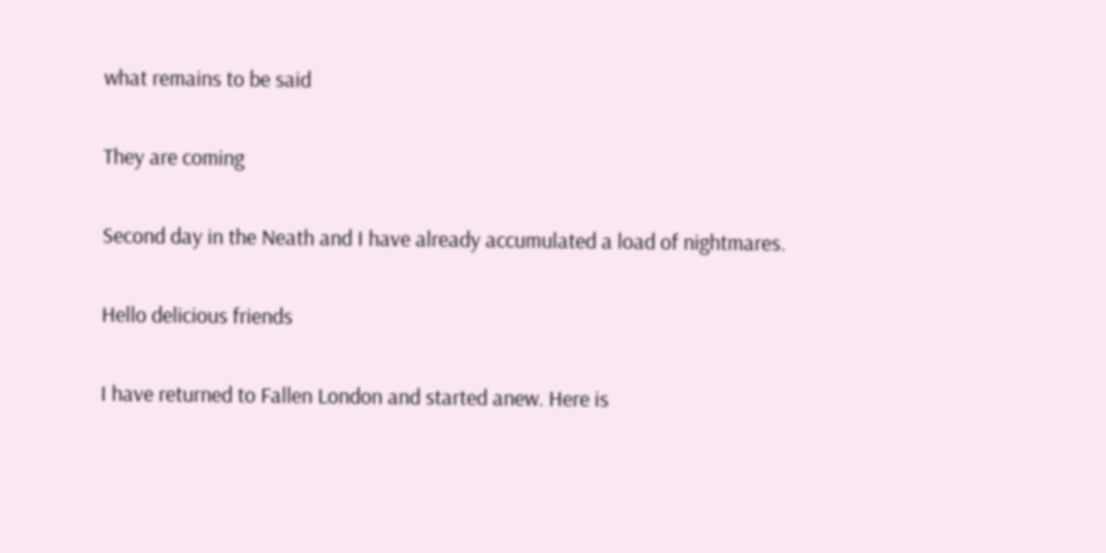what remains to be said

They are coming

Second day in the Neath and I have already accumulated a load of nightmares.

Hello delicious friends

I have returned to Fallen London and started anew. Here is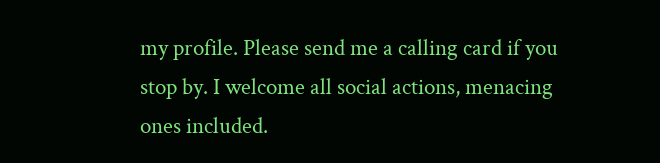my profile. Please send me a calling card if you stop by. I welcome all social actions, menacing ones included.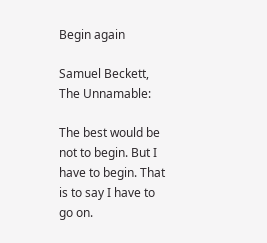Begin again

Samuel Beckett, The Unnamable:

The best would be not to begin. But I have to begin. That is to say I have to go on.